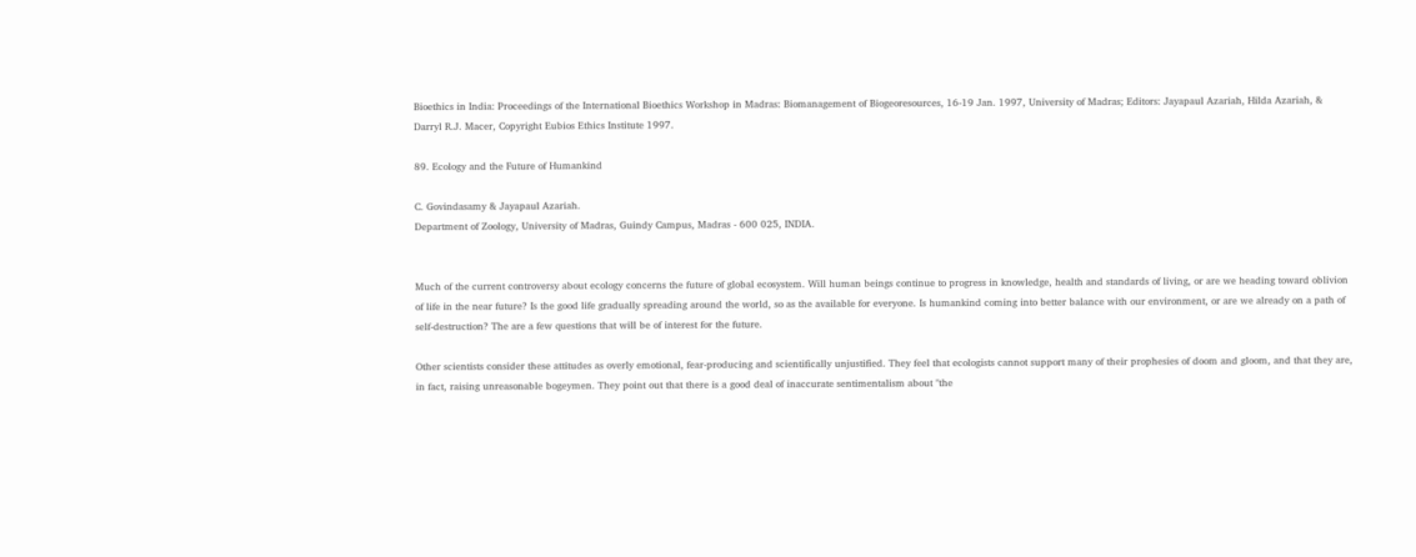Bioethics in India: Proceedings of the International Bioethics Workshop in Madras: Biomanagement of Biogeoresources, 16-19 Jan. 1997, University of Madras; Editors: Jayapaul Azariah, Hilda Azariah, & Darryl R.J. Macer, Copyright Eubios Ethics Institute 1997.

89. Ecology and the Future of Humankind

C. Govindasamy & Jayapaul Azariah.
Department of Zoology, University of Madras, Guindy Campus, Madras - 600 025, INDIA.


Much of the current controversy about ecology concerns the future of global ecosystem. Will human beings continue to progress in knowledge, health and standards of living, or are we heading toward oblivion of life in the near future? Is the good life gradually spreading around the world, so as the available for everyone. Is humankind coming into better balance with our environment, or are we already on a path of self-destruction? The are a few questions that will be of interest for the future.

Other scientists consider these attitudes as overly emotional, fear-producing and scientifically unjustified. They feel that ecologists cannot support many of their prophesies of doom and gloom, and that they are, in fact, raising unreasonable bogeymen. They point out that there is a good deal of inaccurate sentimentalism about "the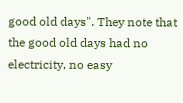good old days". They note that the good old days had no electricity, no easy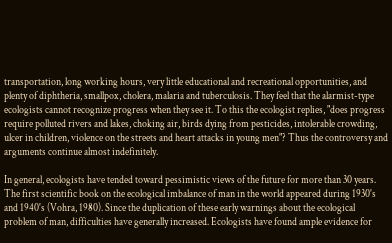transportation, long working hours, very little educational and recreational opportunities, and plenty of diphtheria, smallpox, cholera, malaria and tuberculosis. They feel that the alarmist-type ecologists cannot recognize progress when they see it. To this the ecologist replies, "does progress require polluted rivers and lakes, choking air, birds dying from pesticides, intolerable crowding, ulcer in children, violence on the streets and heart attacks in young men"? Thus the controversy and arguments continue almost indefinitely.

In general, ecologists have tended toward pessimistic views of the future for more than 30 years. The first scientific book on the ecological imbalance of man in the world appeared during 1930's and 1940's (Vohra, 1980). Since the duplication of these early warnings about the ecological problem of man, difficulties have generally increased. Ecologists have found ample evidence for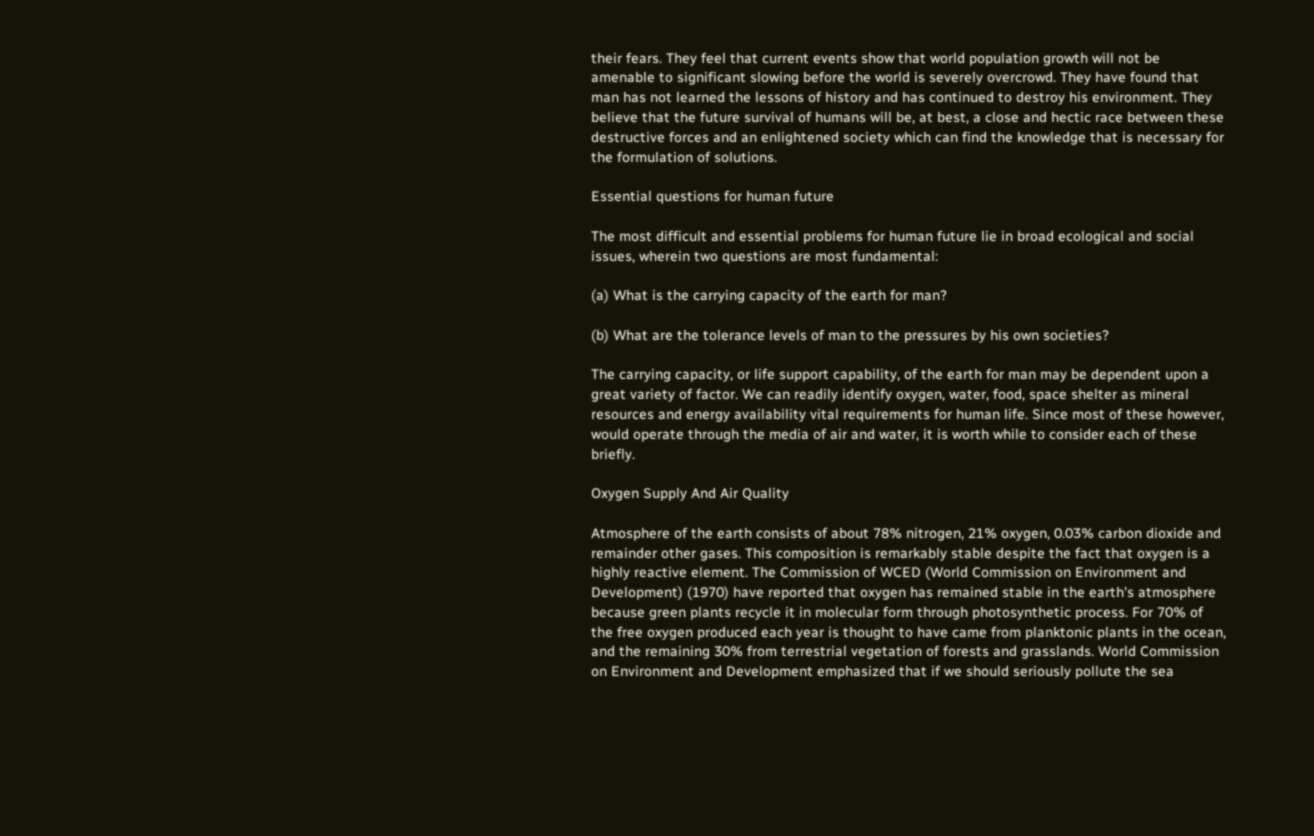their fears. They feel that current events show that world population growth will not be amenable to significant slowing before the world is severely overcrowd. They have found that man has not learned the lessons of history and has continued to destroy his environment. They believe that the future survival of humans will be, at best, a close and hectic race between these destructive forces and an enlightened society which can find the knowledge that is necessary for the formulation of solutions.

Essential questions for human future

The most difficult and essential problems for human future lie in broad ecological and social issues, wherein two questions are most fundamental:

(a) What is the carrying capacity of the earth for man?

(b) What are the tolerance levels of man to the pressures by his own societies?

The carrying capacity, or life support capability, of the earth for man may be dependent upon a great variety of factor. We can readily identify oxygen, water, food, space shelter as mineral resources and energy availability vital requirements for human life. Since most of these however, would operate through the media of air and water, it is worth while to consider each of these briefly.

Oxygen Supply And Air Quality

Atmosphere of the earth consists of about 78% nitrogen, 21% oxygen, 0.03% carbon dioxide and remainder other gases. This composition is remarkably stable despite the fact that oxygen is a highly reactive element. The Commission of WCED (World Commission on Environment and Development) (1970) have reported that oxygen has remained stable in the earth's atmosphere because green plants recycle it in molecular form through photosynthetic process. For 70% of the free oxygen produced each year is thought to have came from planktonic plants in the ocean, and the remaining 30% from terrestrial vegetation of forests and grasslands. World Commission on Environment and Development emphasized that if we should seriously pollute the sea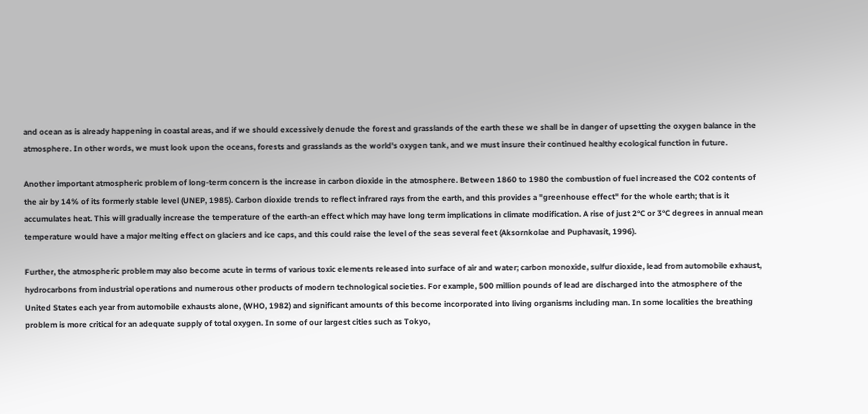and ocean as is already happening in coastal areas, and if we should excessively denude the forest and grasslands of the earth these we shall be in danger of upsetting the oxygen balance in the atmosphere. In other words, we must look upon the oceans, forests and grasslands as the world's oxygen tank, and we must insure their continued healthy ecological function in future.

Another important atmospheric problem of long-term concern is the increase in carbon dioxide in the atmosphere. Between 1860 to 1980 the combustion of fuel increased the CO2 contents of the air by 14% of its formerly stable level (UNEP, 1985). Carbon dioxide trends to reflect infrared rays from the earth, and this provides a "greenhouse effect" for the whole earth; that is it accumulates heat. This will gradually increase the temperature of the earth-an effect which may have long term implications in climate modification. A rise of just 2°C or 3°C degrees in annual mean temperature would have a major melting effect on glaciers and ice caps, and this could raise the level of the seas several feet (Aksornkolae and Puphavasit, 1996).

Further, the atmospheric problem may also become acute in terms of various toxic elements released into surface of air and water; carbon monoxide, sulfur dioxide, lead from automobile exhaust, hydrocarbons from industrial operations and numerous other products of modern technological societies. For example, 500 million pounds of lead are discharged into the atmosphere of the United States each year from automobile exhausts alone, (WHO, 1982) and significant amounts of this become incorporated into living organisms including man. In some localities the breathing problem is more critical for an adequate supply of total oxygen. In some of our largest cities such as Tokyo,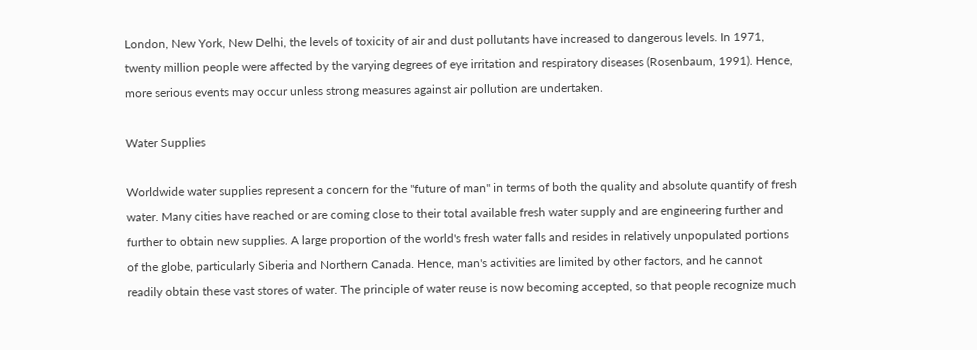London, New York, New Delhi, the levels of toxicity of air and dust pollutants have increased to dangerous levels. In 1971, twenty million people were affected by the varying degrees of eye irritation and respiratory diseases (Rosenbaum, 1991). Hence, more serious events may occur unless strong measures against air pollution are undertaken.

Water Supplies

Worldwide water supplies represent a concern for the ''future of man'' in terms of both the quality and absolute quantify of fresh water. Many cities have reached or are coming close to their total available fresh water supply and are engineering further and further to obtain new supplies. A large proportion of the world's fresh water falls and resides in relatively unpopulated portions of the globe, particularly Siberia and Northern Canada. Hence, man's activities are limited by other factors, and he cannot readily obtain these vast stores of water. The principle of water reuse is now becoming accepted, so that people recognize much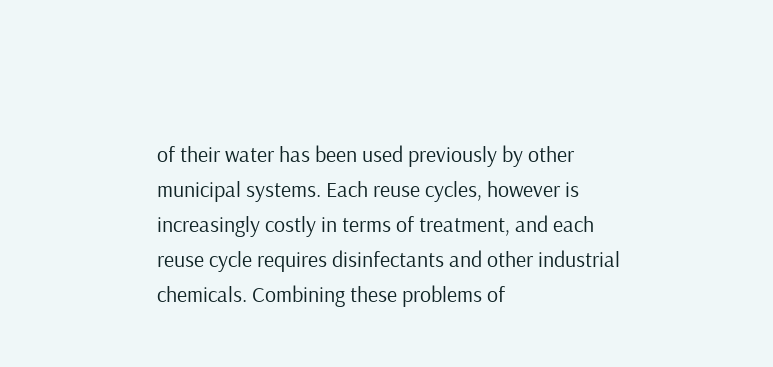of their water has been used previously by other municipal systems. Each reuse cycles, however is increasingly costly in terms of treatment, and each reuse cycle requires disinfectants and other industrial chemicals. Combining these problems of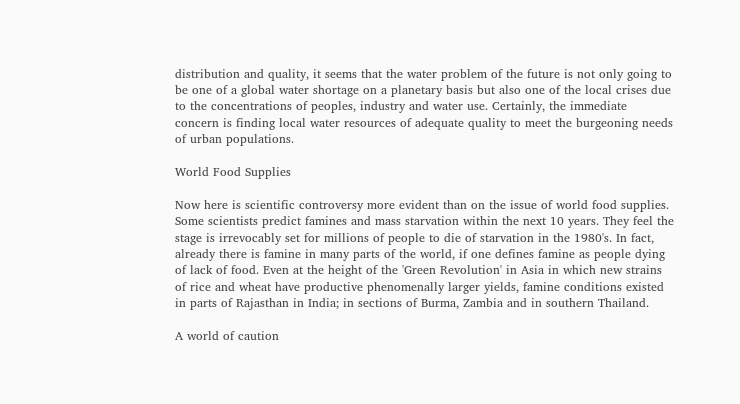distribution and quality, it seems that the water problem of the future is not only going to be one of a global water shortage on a planetary basis but also one of the local crises due to the concentrations of peoples, industry and water use. Certainly, the immediate concern is finding local water resources of adequate quality to meet the burgeoning needs of urban populations.

World Food Supplies

Now here is scientific controversy more evident than on the issue of world food supplies. Some scientists predict famines and mass starvation within the next 10 years. They feel the stage is irrevocably set for millions of people to die of starvation in the 1980's. In fact, already there is famine in many parts of the world, if one defines famine as people dying of lack of food. Even at the height of the 'Green Revolution' in Asia in which new strains of rice and wheat have productive phenomenally larger yields, famine conditions existed in parts of Rajasthan in India; in sections of Burma, Zambia and in southern Thailand.

A world of caution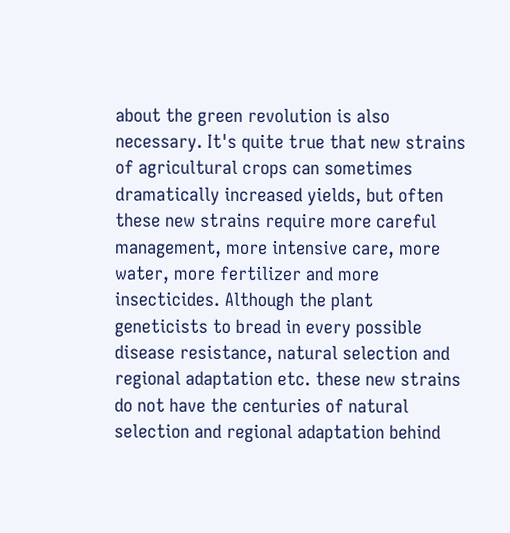about the green revolution is also necessary. It's quite true that new strains of agricultural crops can sometimes dramatically increased yields, but often these new strains require more careful management, more intensive care, more water, more fertilizer and more insecticides. Although the plant geneticists to bread in every possible disease resistance, natural selection and regional adaptation etc. these new strains do not have the centuries of natural selection and regional adaptation behind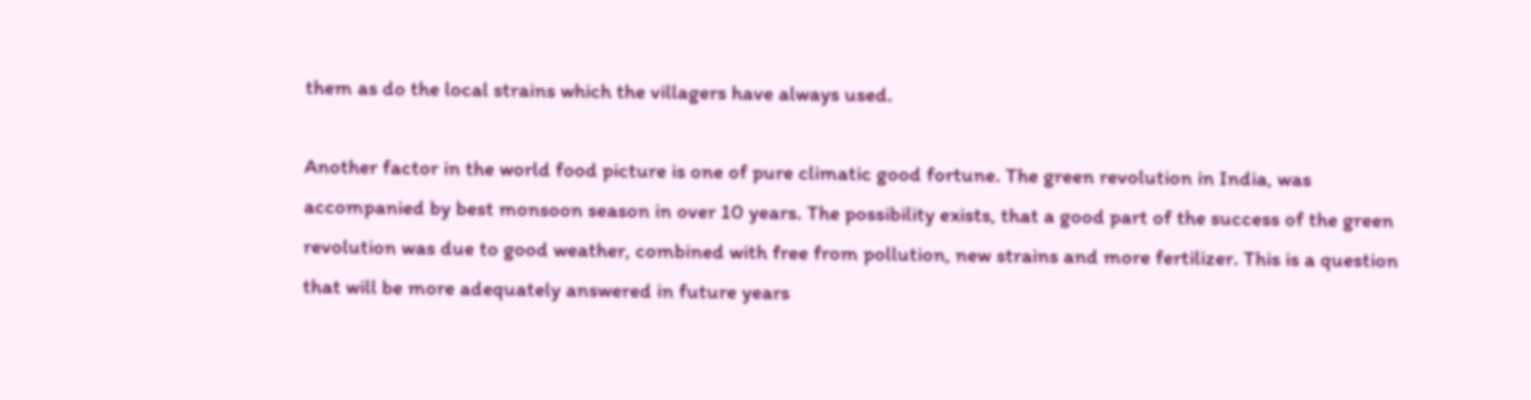them as do the local strains which the villagers have always used.

Another factor in the world food picture is one of pure climatic good fortune. The green revolution in India, was accompanied by best monsoon season in over 10 years. The possibility exists, that a good part of the success of the green revolution was due to good weather, combined with free from pollution, new strains and more fertilizer. This is a question that will be more adequately answered in future years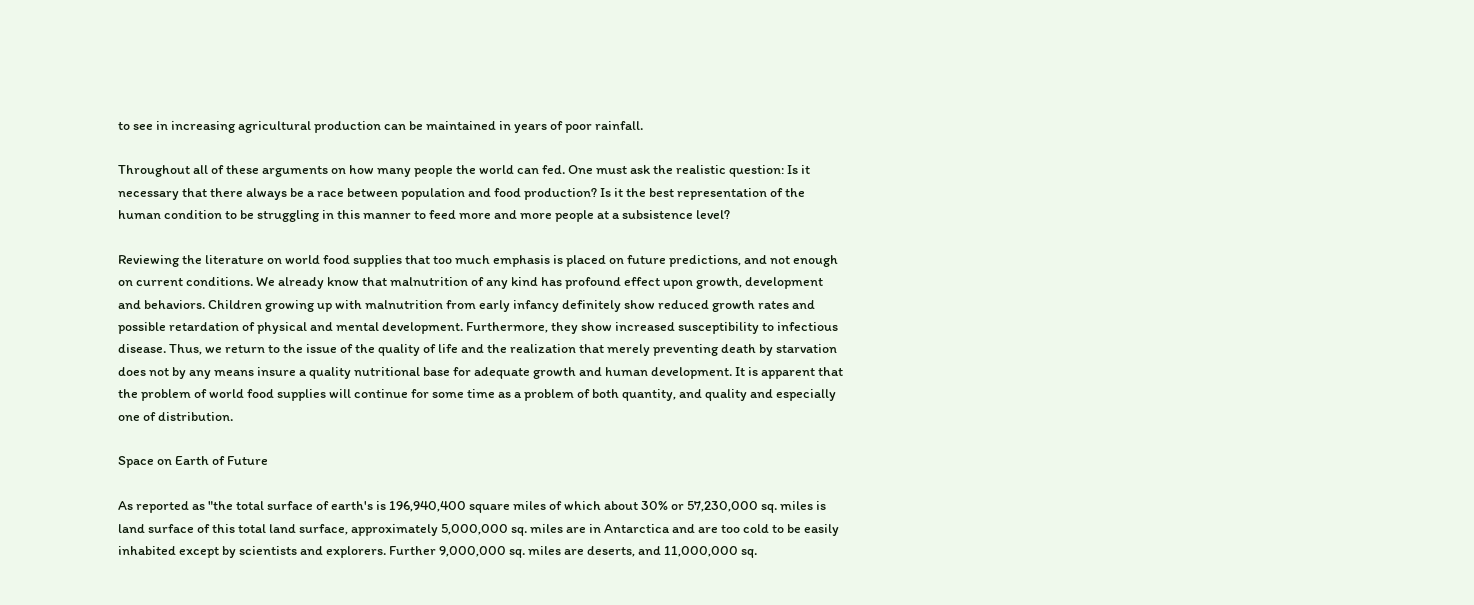to see in increasing agricultural production can be maintained in years of poor rainfall.

Throughout all of these arguments on how many people the world can fed. One must ask the realistic question: Is it necessary that there always be a race between population and food production? Is it the best representation of the human condition to be struggling in this manner to feed more and more people at a subsistence level?

Reviewing the literature on world food supplies that too much emphasis is placed on future predictions, and not enough on current conditions. We already know that malnutrition of any kind has profound effect upon growth, development and behaviors. Children growing up with malnutrition from early infancy definitely show reduced growth rates and possible retardation of physical and mental development. Furthermore, they show increased susceptibility to infectious disease. Thus, we return to the issue of the quality of life and the realization that merely preventing death by starvation does not by any means insure a quality nutritional base for adequate growth and human development. It is apparent that the problem of world food supplies will continue for some time as a problem of both quantity, and quality and especially one of distribution.

Space on Earth of Future

As reported as "the total surface of earth's is 196,940,400 square miles of which about 30% or 57,230,000 sq. miles is land surface of this total land surface, approximately 5,000,000 sq. miles are in Antarctica and are too cold to be easily inhabited except by scientists and explorers. Further 9,000,000 sq. miles are deserts, and 11,000,000 sq.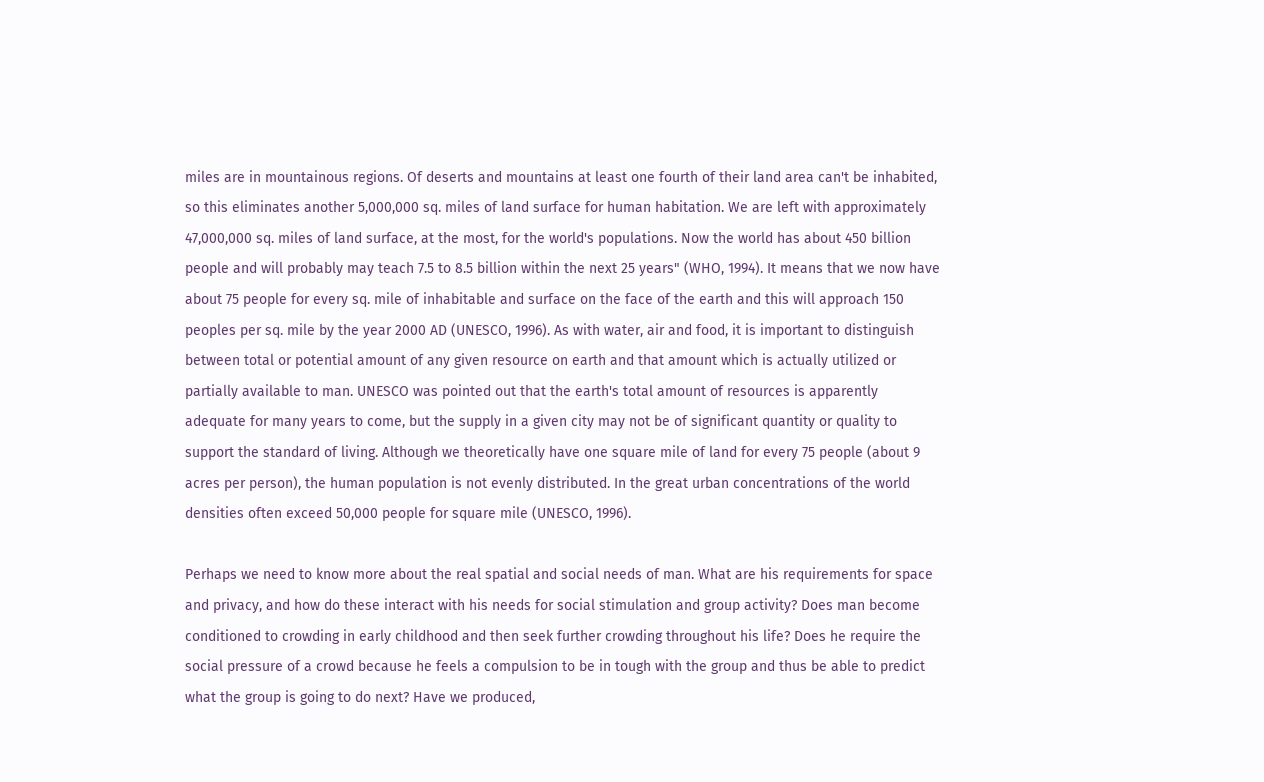miles are in mountainous regions. Of deserts and mountains at least one fourth of their land area can't be inhabited, so this eliminates another 5,000,000 sq. miles of land surface for human habitation. We are left with approximately 47,000,000 sq. miles of land surface, at the most, for the world's populations. Now the world has about 450 billion people and will probably may teach 7.5 to 8.5 billion within the next 25 years" (WHO, 1994). It means that we now have about 75 people for every sq. mile of inhabitable and surface on the face of the earth and this will approach 150 peoples per sq. mile by the year 2000 AD (UNESCO, 1996). As with water, air and food, it is important to distinguish between total or potential amount of any given resource on earth and that amount which is actually utilized or partially available to man. UNESCO was pointed out that the earth's total amount of resources is apparently adequate for many years to come, but the supply in a given city may not be of significant quantity or quality to support the standard of living. Although we theoretically have one square mile of land for every 75 people (about 9 acres per person), the human population is not evenly distributed. In the great urban concentrations of the world densities often exceed 50,000 people for square mile (UNESCO, 1996).

Perhaps we need to know more about the real spatial and social needs of man. What are his requirements for space and privacy, and how do these interact with his needs for social stimulation and group activity? Does man become conditioned to crowding in early childhood and then seek further crowding throughout his life? Does he require the social pressure of a crowd because he feels a compulsion to be in tough with the group and thus be able to predict what the group is going to do next? Have we produced,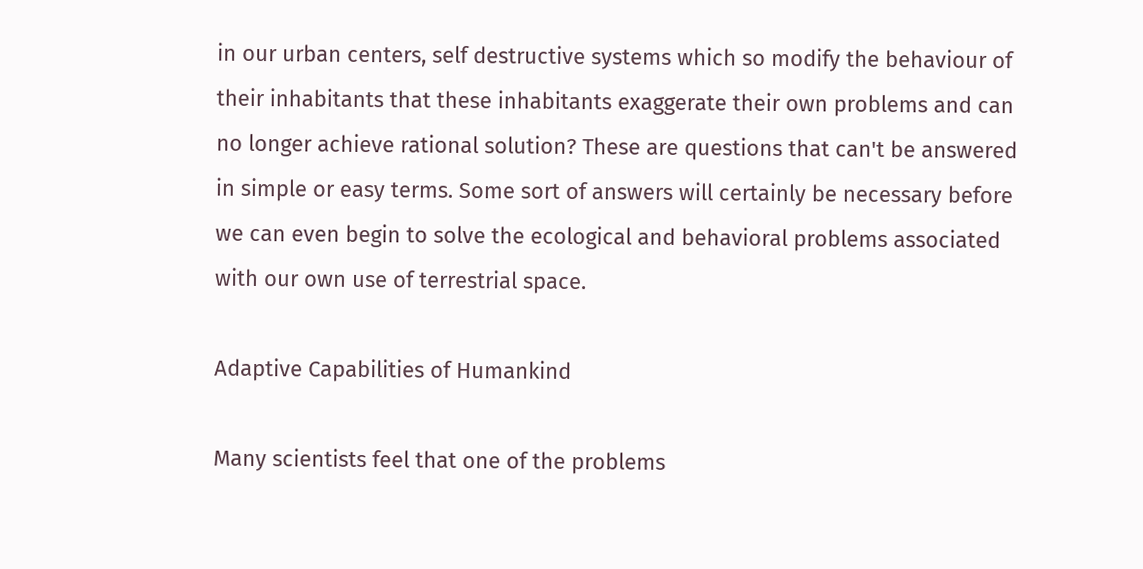in our urban centers, self destructive systems which so modify the behaviour of their inhabitants that these inhabitants exaggerate their own problems and can no longer achieve rational solution? These are questions that can't be answered in simple or easy terms. Some sort of answers will certainly be necessary before we can even begin to solve the ecological and behavioral problems associated with our own use of terrestrial space.

Adaptive Capabilities of Humankind

Many scientists feel that one of the problems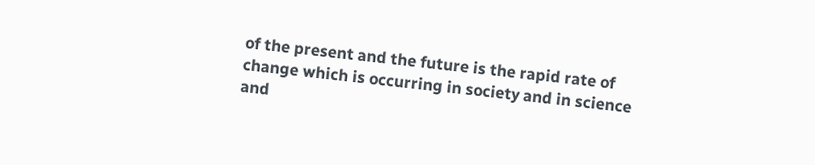of the present and the future is the rapid rate of change which is occurring in society and in science and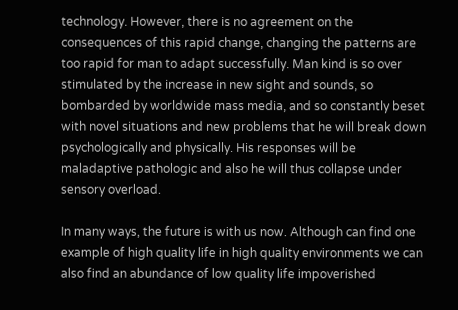technology. However, there is no agreement on the consequences of this rapid change, changing the patterns are too rapid for man to adapt successfully. Man kind is so over stimulated by the increase in new sight and sounds, so bombarded by worldwide mass media, and so constantly beset with novel situations and new problems that he will break down psychologically and physically. His responses will be maladaptive pathologic and also he will thus collapse under sensory overload.

In many ways, the future is with us now. Although can find one example of high quality life in high quality environments we can also find an abundance of low quality life impoverished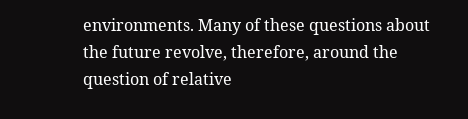environments. Many of these questions about the future revolve, therefore, around the question of relative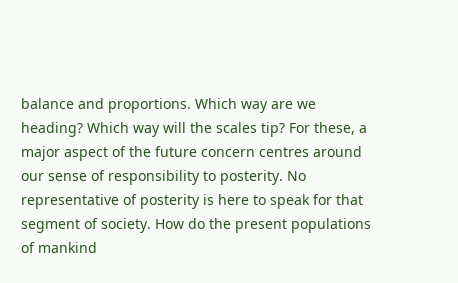balance and proportions. Which way are we heading? Which way will the scales tip? For these, a major aspect of the future concern centres around our sense of responsibility to posterity. No representative of posterity is here to speak for that segment of society. How do the present populations of mankind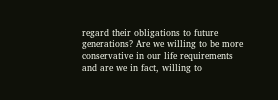regard their obligations to future generations? Are we willing to be more conservative in our life requirements and are we in fact, willing to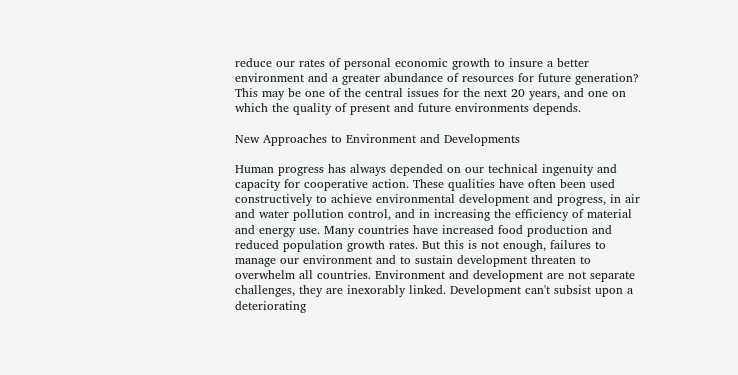reduce our rates of personal economic growth to insure a better environment and a greater abundance of resources for future generation? This may be one of the central issues for the next 20 years, and one on which the quality of present and future environments depends.

New Approaches to Environment and Developments

Human progress has always depended on our technical ingenuity and capacity for cooperative action. These qualities have often been used constructively to achieve environmental development and progress, in air and water pollution control, and in increasing the efficiency of material and energy use. Many countries have increased food production and reduced population growth rates. But this is not enough, failures to manage our environment and to sustain development threaten to overwhelm all countries. Environment and development are not separate challenges, they are inexorably linked. Development can't subsist upon a deteriorating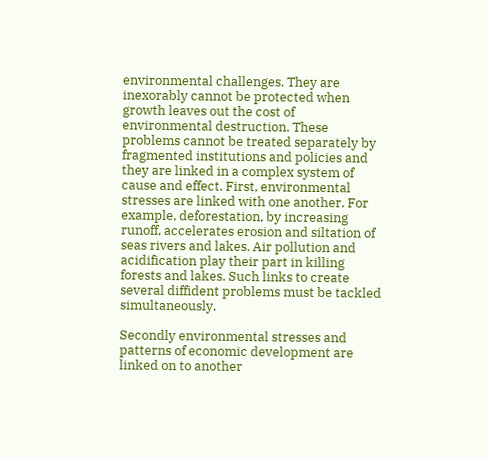environmental challenges. They are inexorably cannot be protected when growth leaves out the cost of environmental destruction. These problems cannot be treated separately by fragmented institutions and policies and they are linked in a complex system of cause and effect. First, environmental stresses are linked with one another. For example, deforestation, by increasing runoff, accelerates erosion and siltation of seas rivers and lakes. Air pollution and acidification play their part in killing forests and lakes. Such links to create several diffident problems must be tackled simultaneously.

Secondly environmental stresses and patterns of economic development are linked on to another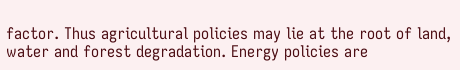factor. Thus agricultural policies may lie at the root of land, water and forest degradation. Energy policies are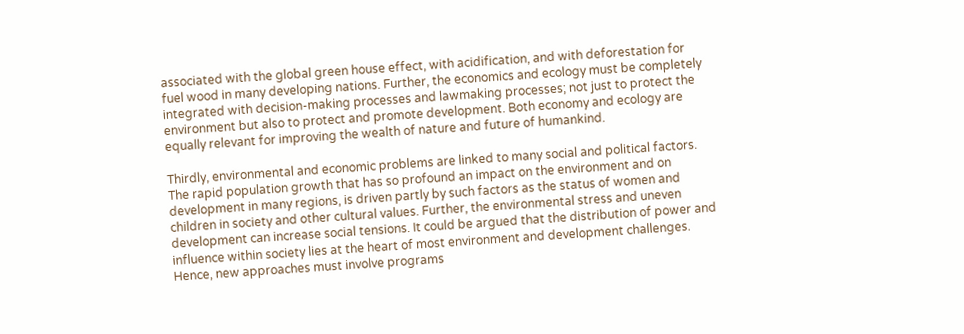associated with the global green house effect, with acidification, and with deforestation for fuel wood in many developing nations. Further, the economics and ecology must be completely integrated with decision-making processes and lawmaking processes; not just to protect the environment but also to protect and promote development. Both economy and ecology are equally relevant for improving the wealth of nature and future of humankind.

Thirdly, environmental and economic problems are linked to many social and political factors. The rapid population growth that has so profound an impact on the environment and on development in many regions, is driven partly by such factors as the status of women and children in society and other cultural values. Further, the environmental stress and uneven development can increase social tensions. It could be argued that the distribution of power and influence within society lies at the heart of most environment and development challenges. Hence, new approaches must involve programs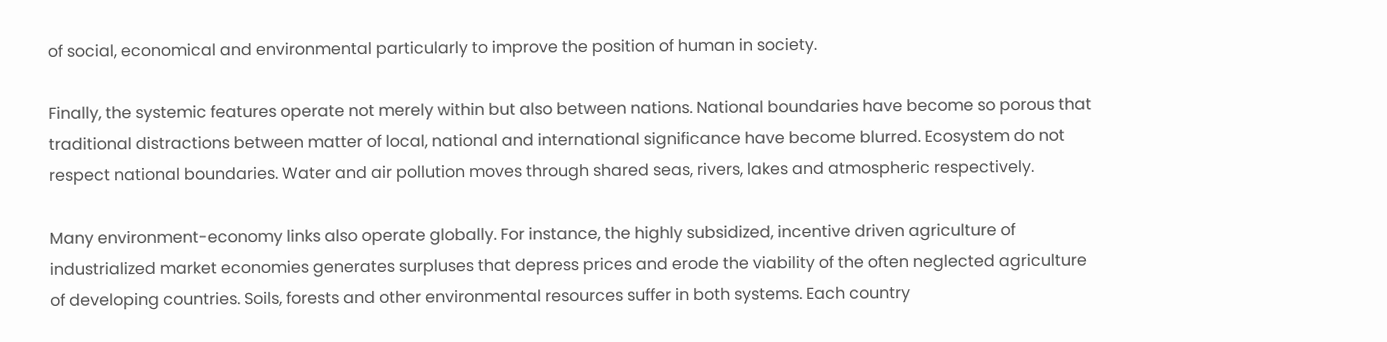of social, economical and environmental particularly to improve the position of human in society.

Finally, the systemic features operate not merely within but also between nations. National boundaries have become so porous that traditional distractions between matter of local, national and international significance have become blurred. Ecosystem do not respect national boundaries. Water and air pollution moves through shared seas, rivers, lakes and atmospheric respectively.

Many environment-economy links also operate globally. For instance, the highly subsidized, incentive driven agriculture of industrialized market economies generates surpluses that depress prices and erode the viability of the often neglected agriculture of developing countries. Soils, forests and other environmental resources suffer in both systems. Each country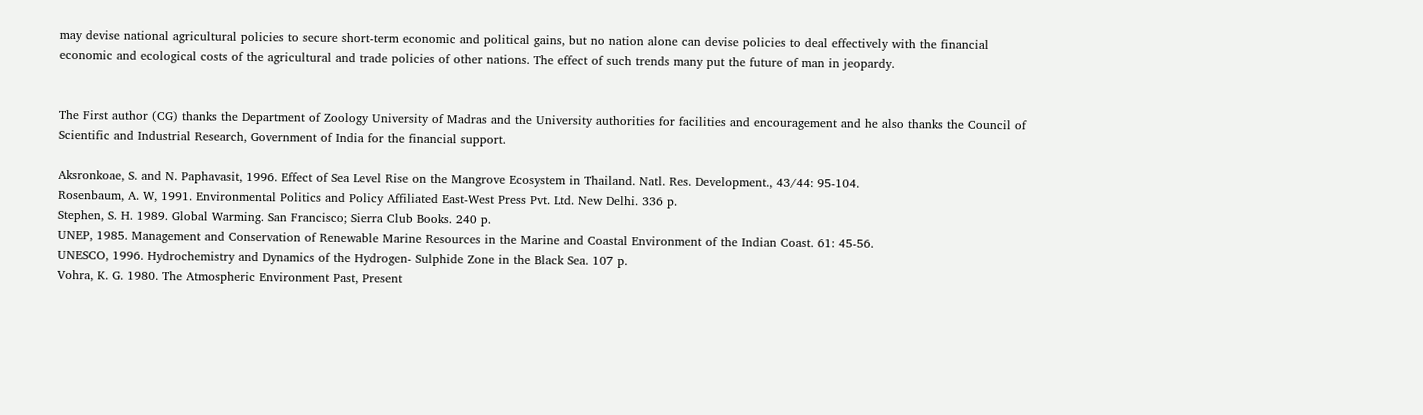may devise national agricultural policies to secure short-term economic and political gains, but no nation alone can devise policies to deal effectively with the financial economic and ecological costs of the agricultural and trade policies of other nations. The effect of such trends many put the future of man in jeopardy.


The First author (CG) thanks the Department of Zoology University of Madras and the University authorities for facilities and encouragement and he also thanks the Council of Scientific and Industrial Research, Government of India for the financial support.

Aksronkoae, S. and N. Paphavasit, 1996. Effect of Sea Level Rise on the Mangrove Ecosystem in Thailand. Natl. Res. Development., 43/44: 95-104.
Rosenbaum, A. W, 1991. Environmental Politics and Policy Affiliated East-West Press Pvt. Ltd. New Delhi. 336 p.
Stephen, S. H. 1989. Global Warming. San Francisco; Sierra Club Books. 240 p.
UNEP, 1985. Management and Conservation of Renewable Marine Resources in the Marine and Coastal Environment of the Indian Coast. 61: 45-56.
UNESCO, 1996. Hydrochemistry and Dynamics of the Hydrogen- Sulphide Zone in the Black Sea. 107 p.
Vohra, K. G. 1980. The Atmospheric Environment Past, Present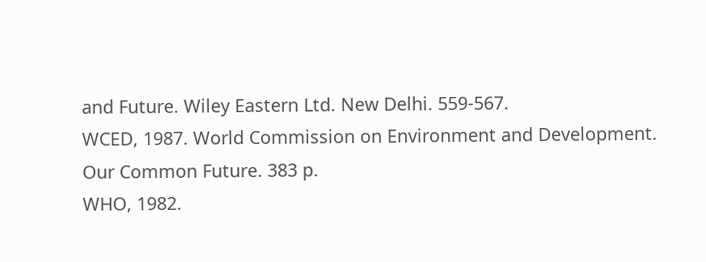and Future. Wiley Eastern Ltd. New Delhi. 559-567.
WCED, 1987. World Commission on Environment and Development. Our Common Future. 383 p.
WHO, 1982.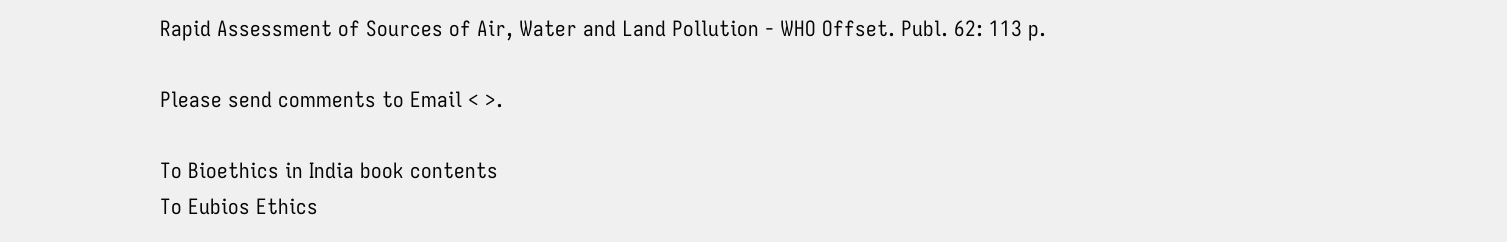Rapid Assessment of Sources of Air, Water and Land Pollution - WHO Offset. Publ. 62: 113 p.

Please send comments to Email < >.

To Bioethics in India book contents
To Eubios Ethics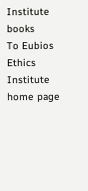Institute books
To Eubios Ethics Institute home page